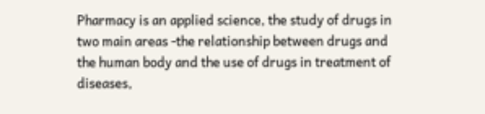Pharmacy is an applied science, the study of drugs in two main areas -the relationship between drugs and the human body and the use of drugs in treatment of diseases,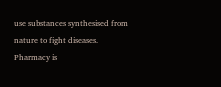use substances synthesised from nature to fight diseases. Pharmacy is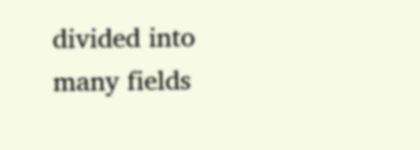divided into many fields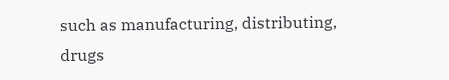such as manufacturing, distributing, drugs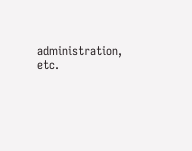administration, etc.